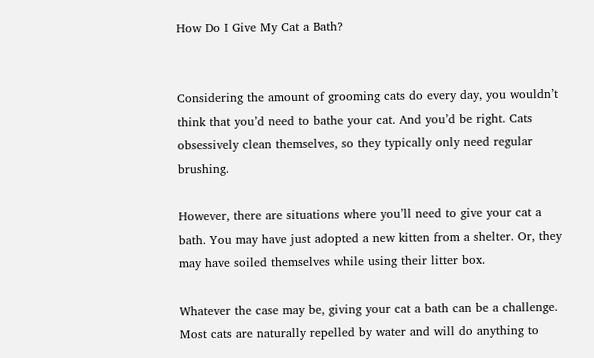How Do I Give My Cat a Bath?


Considering the amount of grooming cats do every day, you wouldn’t think that you’d need to bathe your cat. And you’d be right. Cats obsessively clean themselves, so they typically only need regular brushing.

However, there are situations where you’ll need to give your cat a bath. You may have just adopted a new kitten from a shelter. Or, they may have soiled themselves while using their litter box.

Whatever the case may be, giving your cat a bath can be a challenge. Most cats are naturally repelled by water and will do anything to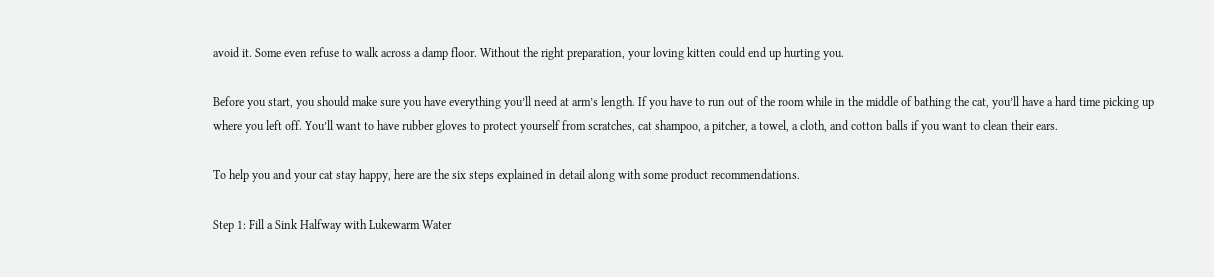avoid it. Some even refuse to walk across a damp floor. Without the right preparation, your loving kitten could end up hurting you.

Before you start, you should make sure you have everything you’ll need at arm’s length. If you have to run out of the room while in the middle of bathing the cat, you’ll have a hard time picking up where you left off. You’ll want to have rubber gloves to protect yourself from scratches, cat shampoo, a pitcher, a towel, a cloth, and cotton balls if you want to clean their ears.

To help you and your cat stay happy, here are the six steps explained in detail along with some product recommendations.

Step 1: Fill a Sink Halfway with Lukewarm Water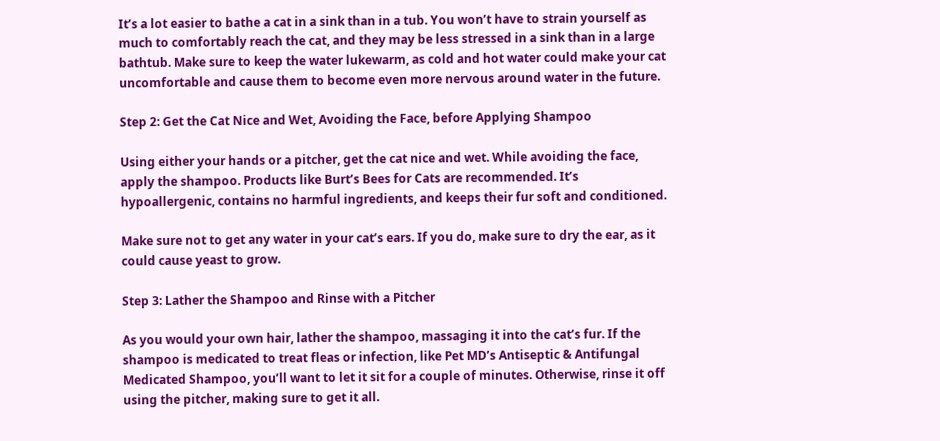It’s a lot easier to bathe a cat in a sink than in a tub. You won’t have to strain yourself as much to comfortably reach the cat, and they may be less stressed in a sink than in a large bathtub. Make sure to keep the water lukewarm, as cold and hot water could make your cat uncomfortable and cause them to become even more nervous around water in the future.

Step 2: Get the Cat Nice and Wet, Avoiding the Face, before Applying Shampoo

Using either your hands or a pitcher, get the cat nice and wet. While avoiding the face, apply the shampoo. Products like Burt’s Bees for Cats are recommended. It’s hypoallergenic, contains no harmful ingredients, and keeps their fur soft and conditioned.

Make sure not to get any water in your cat’s ears. If you do, make sure to dry the ear, as it could cause yeast to grow.

Step 3: Lather the Shampoo and Rinse with a Pitcher

As you would your own hair, lather the shampoo, massaging it into the cat’s fur. If the shampoo is medicated to treat fleas or infection, like Pet MD’s Antiseptic & Antifungal Medicated Shampoo, you’ll want to let it sit for a couple of minutes. Otherwise, rinse it off using the pitcher, making sure to get it all.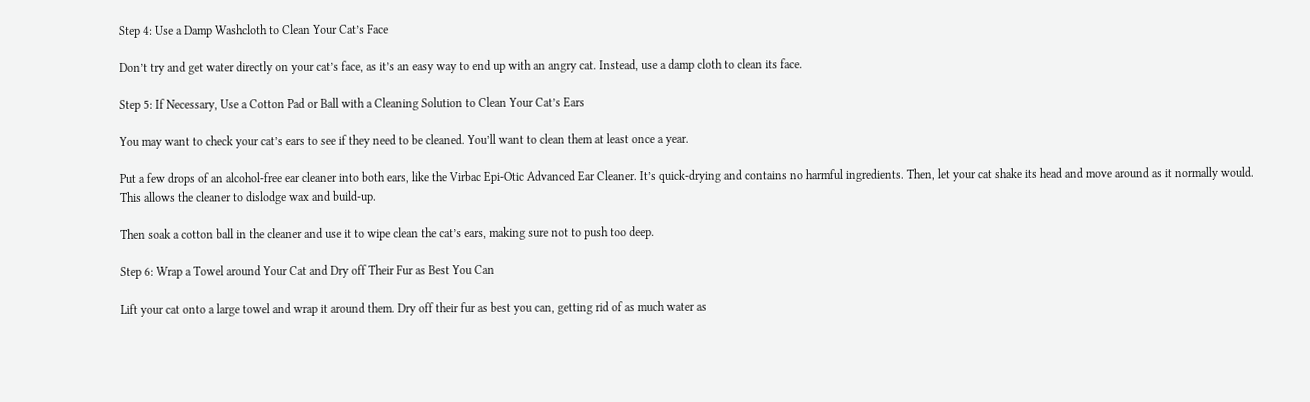Step 4: Use a Damp Washcloth to Clean Your Cat’s Face

Don’t try and get water directly on your cat’s face, as it’s an easy way to end up with an angry cat. Instead, use a damp cloth to clean its face.

Step 5: If Necessary, Use a Cotton Pad or Ball with a Cleaning Solution to Clean Your Cat’s Ears

You may want to check your cat’s ears to see if they need to be cleaned. You’ll want to clean them at least once a year.

Put a few drops of an alcohol-free ear cleaner into both ears, like the Virbac Epi-Otic Advanced Ear Cleaner. It’s quick-drying and contains no harmful ingredients. Then, let your cat shake its head and move around as it normally would. This allows the cleaner to dislodge wax and build-up.

Then soak a cotton ball in the cleaner and use it to wipe clean the cat’s ears, making sure not to push too deep.

Step 6: Wrap a Towel around Your Cat and Dry off Their Fur as Best You Can

Lift your cat onto a large towel and wrap it around them. Dry off their fur as best you can, getting rid of as much water as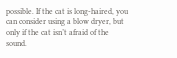possible. If the cat is long-haired, you can consider using a blow dryer, but only if the cat isn’t afraid of the sound.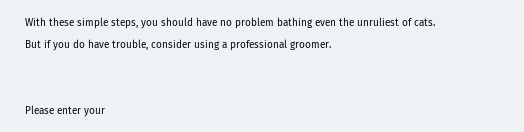With these simple steps, you should have no problem bathing even the unruliest of cats. But if you do have trouble, consider using a professional groomer.


Please enter your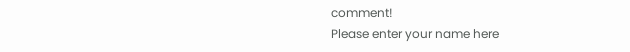comment!
Please enter your name here